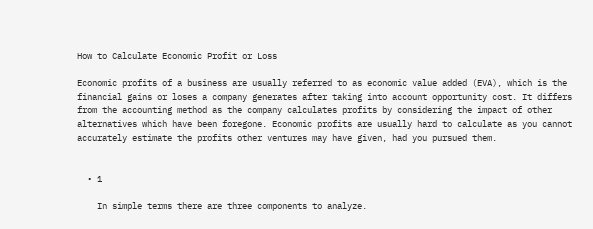How to Calculate Economic Profit or Loss

Economic profits of a business are usually referred to as economic value added (EVA), which is the financial gains or loses a company generates after taking into account opportunity cost. It differs from the accounting method as the company calculates profits by considering the impact of other alternatives which have been foregone. Economic profits are usually hard to calculate as you cannot accurately estimate the profits other ventures may have given, had you pursued them.


  • 1

    In simple terms there are three components to analyze.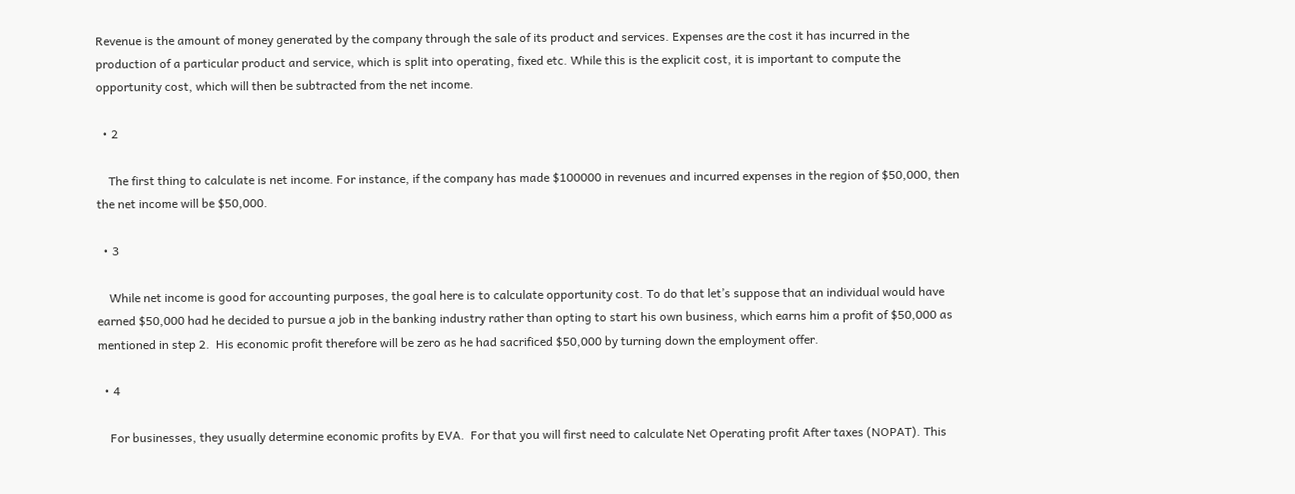Revenue is the amount of money generated by the company through the sale of its product and services. Expenses are the cost it has incurred in the production of a particular product and service, which is split into operating, fixed etc. While this is the explicit cost, it is important to compute the opportunity cost, which will then be subtracted from the net income.

  • 2

    The first thing to calculate is net income. For instance, if the company has made $100000 in revenues and incurred expenses in the region of $50,000, then the net income will be $50,000.

  • 3

    While net income is good for accounting purposes, the goal here is to calculate opportunity cost. To do that let’s suppose that an individual would have earned $50,000 had he decided to pursue a job in the banking industry rather than opting to start his own business, which earns him a profit of $50,000 as mentioned in step 2.  His economic profit therefore will be zero as he had sacrificed $50,000 by turning down the employment offer.

  • 4

    For businesses, they usually determine economic profits by EVA.  For that you will first need to calculate Net Operating profit After taxes (NOPAT). This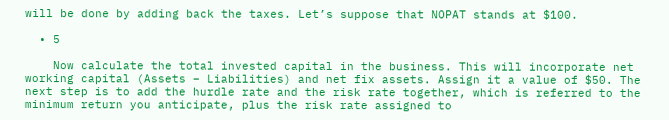will be done by adding back the taxes. Let’s suppose that NOPAT stands at $100.

  • 5

    Now calculate the total invested capital in the business. This will incorporate net working capital (Assets – Liabilities) and net fix assets. Assign it a value of $50. The next step is to add the hurdle rate and the risk rate together, which is referred to the minimum return you anticipate, plus the risk rate assigned to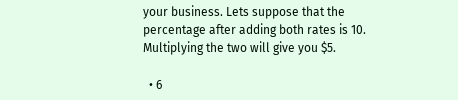your business. Lets suppose that the percentage after adding both rates is 10. Multiplying the two will give you $5.

  • 6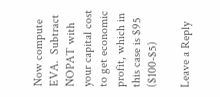Now compute EVA.  Subtract NOPAT with your capital cost to get economic profit, which in this case is $95 ($100-$5)

Leave a Reply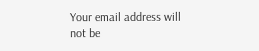Your email address will not be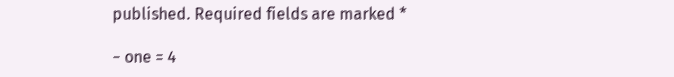published. Required fields are marked *

− one = 4